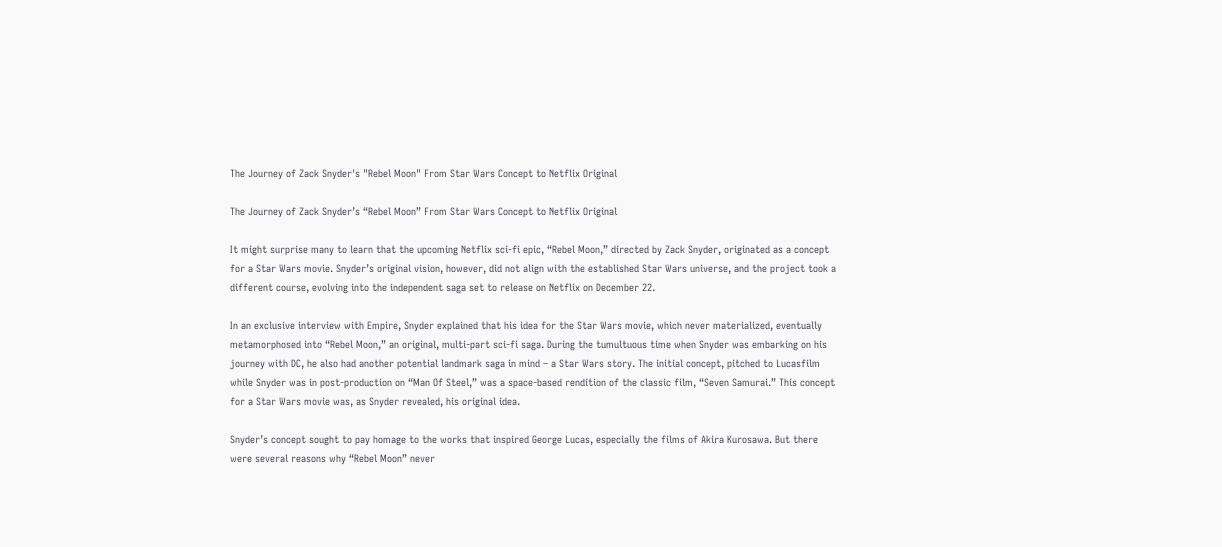The Journey of Zack Snyder's "Rebel Moon" From Star Wars Concept to Netflix Original

The Journey of Zack Snyder’s “Rebel Moon” From Star Wars Concept to Netflix Original

It might surprise many to learn that the upcoming Netflix sci-fi epic, “Rebel Moon,” directed by Zack Snyder, originated as a concept for a Star Wars movie. Snyder’s original vision, however, did not align with the established Star Wars universe, and the project took a different course, evolving into the independent saga set to release on Netflix on December 22.

In an exclusive interview with Empire, Snyder explained that his idea for the Star Wars movie, which never materialized, eventually metamorphosed into “Rebel Moon,” an original, multi-part sci-fi saga. During the tumultuous time when Snyder was embarking on his journey with DC, he also had another potential landmark saga in mind – a Star Wars story. The initial concept, pitched to Lucasfilm while Snyder was in post-production on “Man Of Steel,” was a space-based rendition of the classic film, “Seven Samurai.” This concept for a Star Wars movie was, as Snyder revealed, his original idea.

Snyder’s concept sought to pay homage to the works that inspired George Lucas, especially the films of Akira Kurosawa. But there were several reasons why “Rebel Moon” never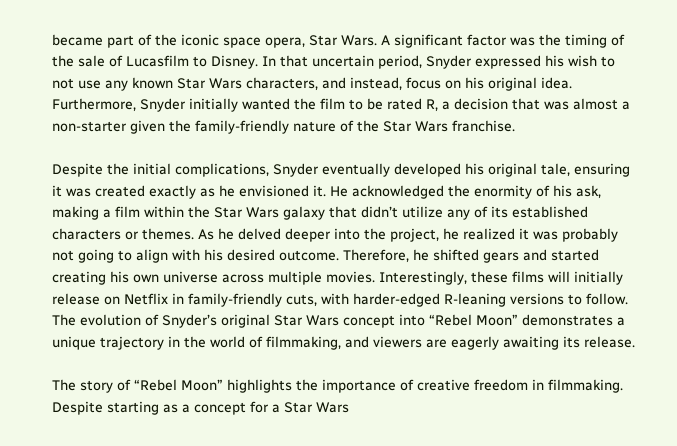became part of the iconic space opera, Star Wars. A significant factor was the timing of the sale of Lucasfilm to Disney. In that uncertain period, Snyder expressed his wish to not use any known Star Wars characters, and instead, focus on his original idea. Furthermore, Snyder initially wanted the film to be rated R, a decision that was almost a non-starter given the family-friendly nature of the Star Wars franchise.

Despite the initial complications, Snyder eventually developed his original tale, ensuring it was created exactly as he envisioned it. He acknowledged the enormity of his ask, making a film within the Star Wars galaxy that didn’t utilize any of its established characters or themes. As he delved deeper into the project, he realized it was probably not going to align with his desired outcome. Therefore, he shifted gears and started creating his own universe across multiple movies. Interestingly, these films will initially release on Netflix in family-friendly cuts, with harder-edged R-leaning versions to follow. The evolution of Snyder’s original Star Wars concept into “Rebel Moon” demonstrates a unique trajectory in the world of filmmaking, and viewers are eagerly awaiting its release.

The story of “Rebel Moon” highlights the importance of creative freedom in filmmaking. Despite starting as a concept for a Star Wars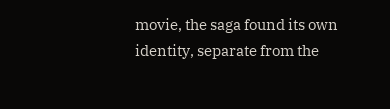movie, the saga found its own identity, separate from the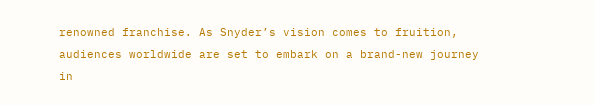renowned franchise. As Snyder’s vision comes to fruition, audiences worldwide are set to embark on a brand-new journey in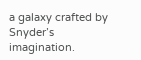a galaxy crafted by Snyder’s imagination.